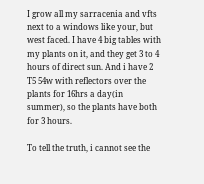I grow all my sarracenia and vfts next to a windows like your, but west faced. I have 4 big tables with my plants on it, and they get 3 to 4 hours of direct sun. And i have 2 T5 54w with reflectors over the plants for 16hrs a day(in summer), so the plants have both for 3 hours.

To tell the truth, i cannot see the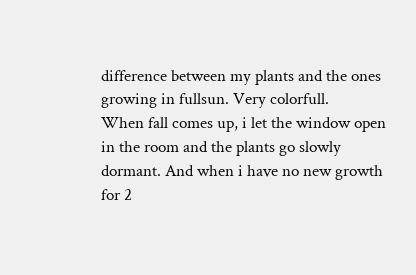difference between my plants and the ones growing in fullsun. Very colorfull.
When fall comes up, i let the window open in the room and the plants go slowly dormant. And when i have no new growth for 2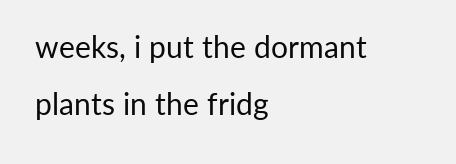weeks, i put the dormant plants in the fridg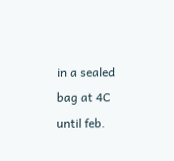in a sealed bag at 4C until feb.